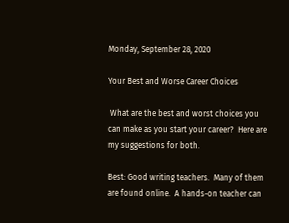Monday, September 28, 2020

Your Best and Worse Career Choices

 What are the best and worst choices you can make as you start your career?  Here are my suggestions for both.

Best: Good writing teachers.  Many of them are found online.  A hands-on teacher can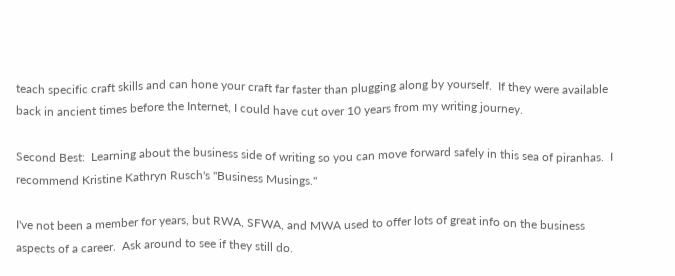teach specific craft skills and can hone your craft far faster than plugging along by yourself.  If they were available back in ancient times before the Internet, I could have cut over 10 years from my writing journey.

Second Best:  Learning about the business side of writing so you can move forward safely in this sea of piranhas.  I recommend Kristine Kathryn Rusch's "Business Musings."

I've not been a member for years, but RWA, SFWA, and MWA used to offer lots of great info on the business aspects of a career.  Ask around to see if they still do.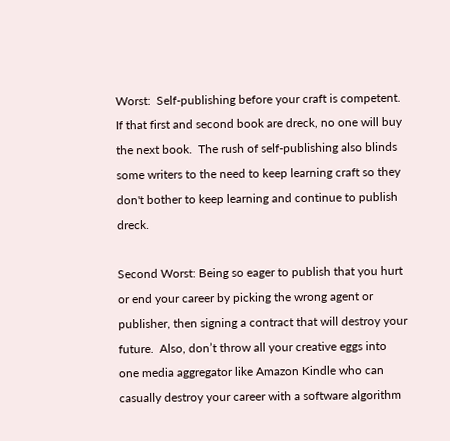Worst:  Self-publishing before your craft is competent.  If that first and second book are dreck, no one will buy the next book.  The rush of self-publishing also blinds some writers to the need to keep learning craft so they don't bother to keep learning and continue to publish dreck.

Second Worst: Being so eager to publish that you hurt or end your career by picking the wrong agent or publisher, then signing a contract that will destroy your future.  Also, don’t throw all your creative eggs into one media aggregator like Amazon Kindle who can casually destroy your career with a software algorithm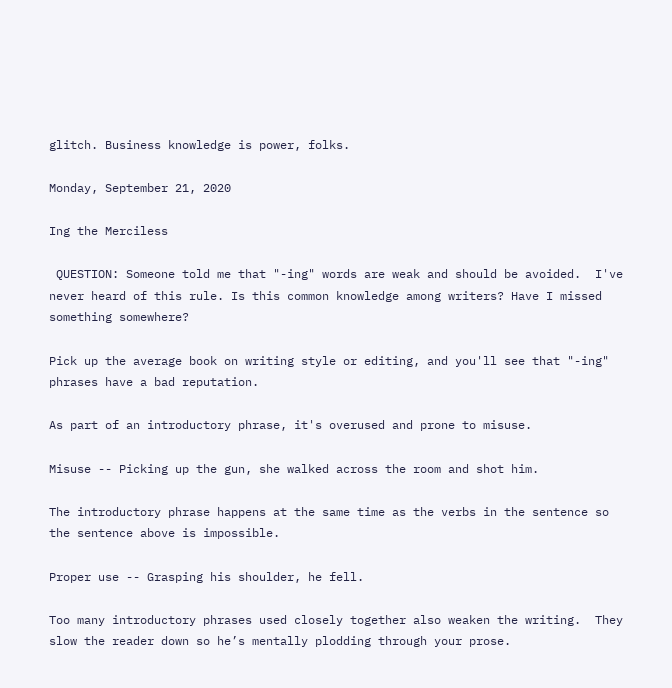glitch. Business knowledge is power, folks.

Monday, September 21, 2020

Ing the Merciless

 QUESTION: Someone told me that "-ing" words are weak and should be avoided.  I've never heard of this rule. Is this common knowledge among writers? Have I missed something somewhere?

Pick up the average book on writing style or editing, and you'll see that "-ing" phrases have a bad reputation.

As part of an introductory phrase, it's overused and prone to misuse.

Misuse -- Picking up the gun, she walked across the room and shot him.

The introductory phrase happens at the same time as the verbs in the sentence so the sentence above is impossible.

Proper use -- Grasping his shoulder, he fell.

Too many introductory phrases used closely together also weaken the writing.  They slow the reader down so he’s mentally plodding through your prose.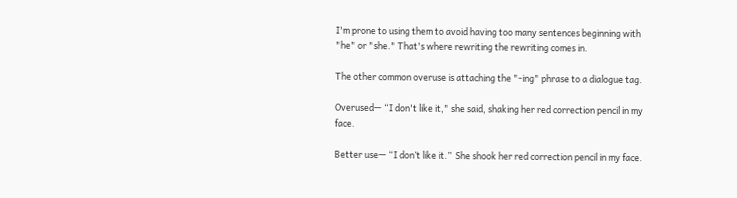I'm prone to using them to avoid having too many sentences beginning with "he" or "she." That's where rewriting the rewriting comes in.

The other common overuse is attaching the "-ing" phrase to a dialogue tag.

Overused— “I don't like it," she said, shaking her red correction pencil in my face.

Better use— “I don’t like it.”  She shook her red correction pencil in my face.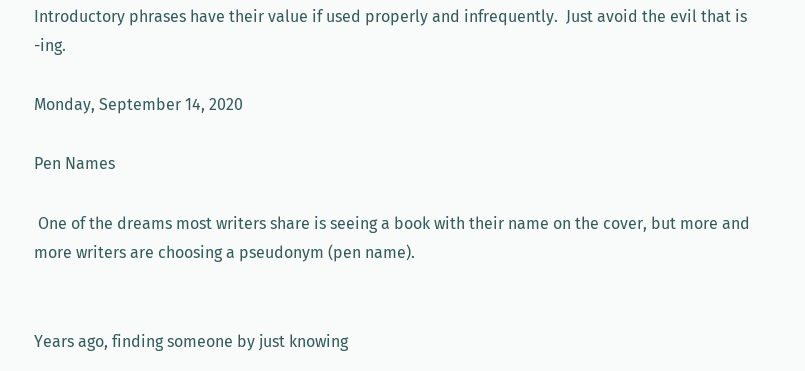Introductory phrases have their value if used properly and infrequently.  Just avoid the evil that is -ing.

Monday, September 14, 2020

Pen Names

 One of the dreams most writers share is seeing a book with their name on the cover, but more and more writers are choosing a pseudonym (pen name).


Years ago, finding someone by just knowing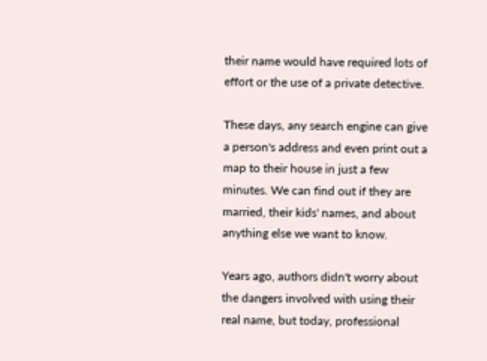their name would have required lots of effort or the use of a private detective.

These days, any search engine can give a person's address and even print out a map to their house in just a few minutes. We can find out if they are married, their kids' names, and about anything else we want to know.

Years ago, authors didn't worry about the dangers involved with using their real name, but today, professional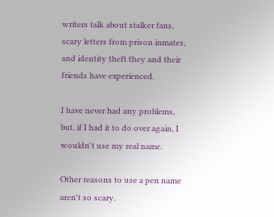writers talk about stalker fans, scary letters from prison inmates, and identity theft they and their friends have experienced.

I have never had any problems, but, if I had it to do over again, I wouldn't use my real name.

Other reasons to use a pen name aren't so scary.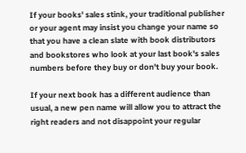If your books' sales stink, your traditional publisher or your agent may insist you change your name so that you have a clean slate with book distributors and bookstores who look at your last book's sales numbers before they buy or don't buy your book.

If your next book has a different audience than usual, a new pen name will allow you to attract the right readers and not disappoint your regular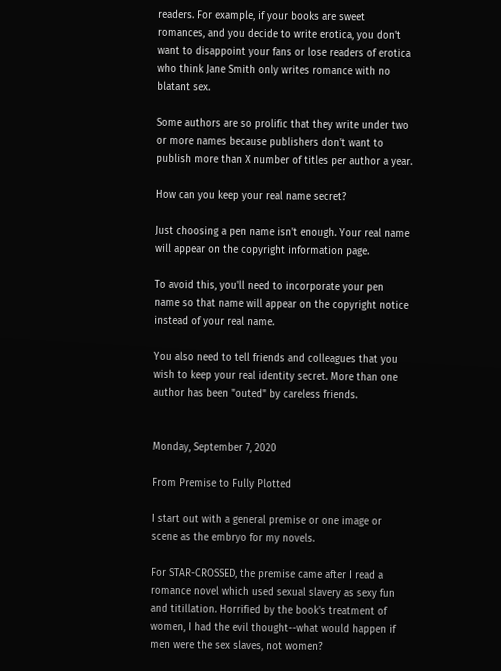readers. For example, if your books are sweet romances, and you decide to write erotica, you don't want to disappoint your fans or lose readers of erotica who think Jane Smith only writes romance with no blatant sex.

Some authors are so prolific that they write under two or more names because publishers don't want to publish more than X number of titles per author a year.

How can you keep your real name secret?

Just choosing a pen name isn't enough. Your real name will appear on the copyright information page.

To avoid this, you'll need to incorporate your pen name so that name will appear on the copyright notice instead of your real name.

You also need to tell friends and colleagues that you wish to keep your real identity secret. More than one author has been "outed" by careless friends.


Monday, September 7, 2020

From Premise to Fully Plotted

I start out with a general premise or one image or scene as the embryo for my novels.

For STAR-CROSSED, the premise came after I read a romance novel which used sexual slavery as sexy fun and titillation. Horrified by the book's treatment of women, I had the evil thought--what would happen if men were the sex slaves, not women?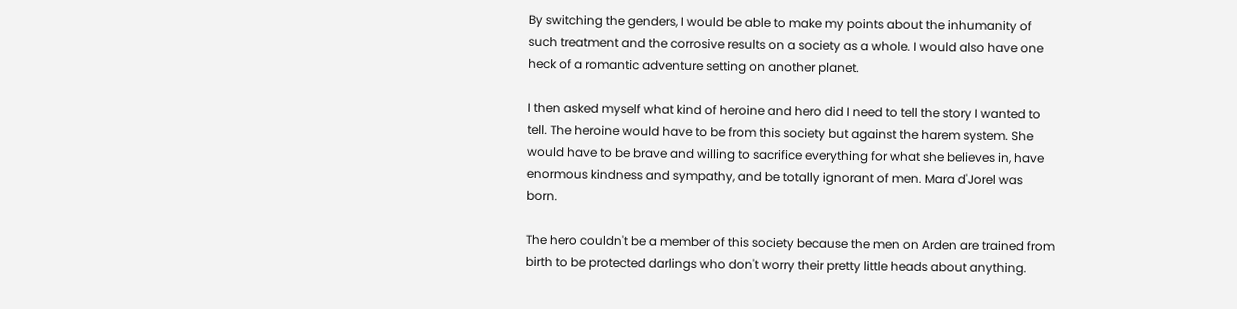By switching the genders, I would be able to make my points about the inhumanity of such treatment and the corrosive results on a society as a whole. I would also have one heck of a romantic adventure setting on another planet.

I then asked myself what kind of heroine and hero did I need to tell the story I wanted to tell. The heroine would have to be from this society but against the harem system. She would have to be brave and willing to sacrifice everything for what she believes in, have enormous kindness and sympathy, and be totally ignorant of men. Mara d'Jorel was born.

The hero couldn't be a member of this society because the men on Arden are trained from birth to be protected darlings who don't worry their pretty little heads about anything.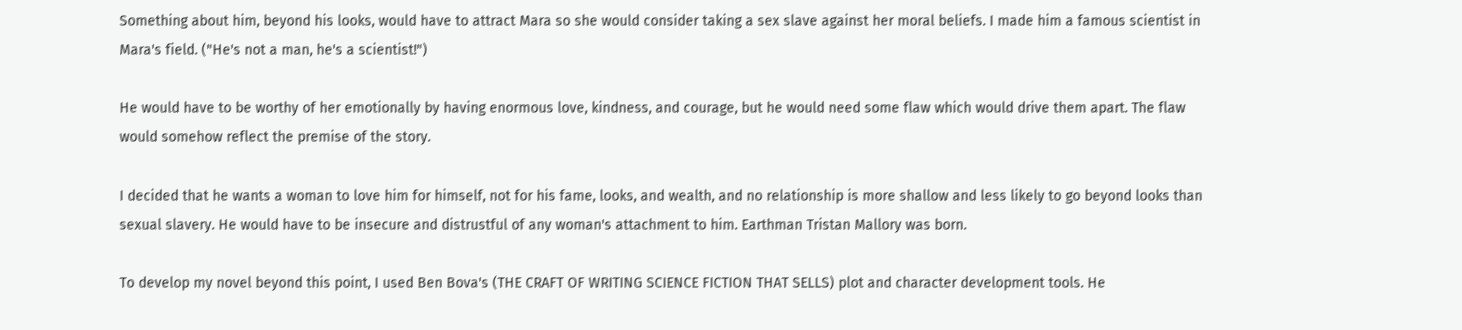Something about him, beyond his looks, would have to attract Mara so she would consider taking a sex slave against her moral beliefs. I made him a famous scientist in Mara's field. ("He's not a man, he's a scientist!")

He would have to be worthy of her emotionally by having enormous love, kindness, and courage, but he would need some flaw which would drive them apart. The flaw would somehow reflect the premise of the story.

I decided that he wants a woman to love him for himself, not for his fame, looks, and wealth, and no relationship is more shallow and less likely to go beyond looks than sexual slavery. He would have to be insecure and distrustful of any woman's attachment to him. Earthman Tristan Mallory was born.

To develop my novel beyond this point, I used Ben Bova's (THE CRAFT OF WRITING SCIENCE FICTION THAT SELLS) plot and character development tools. He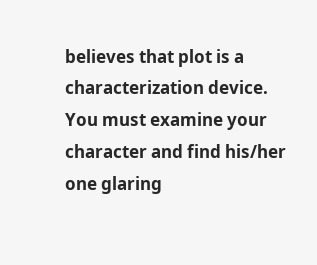believes that plot is a characterization device. You must examine your character and find his/her one glaring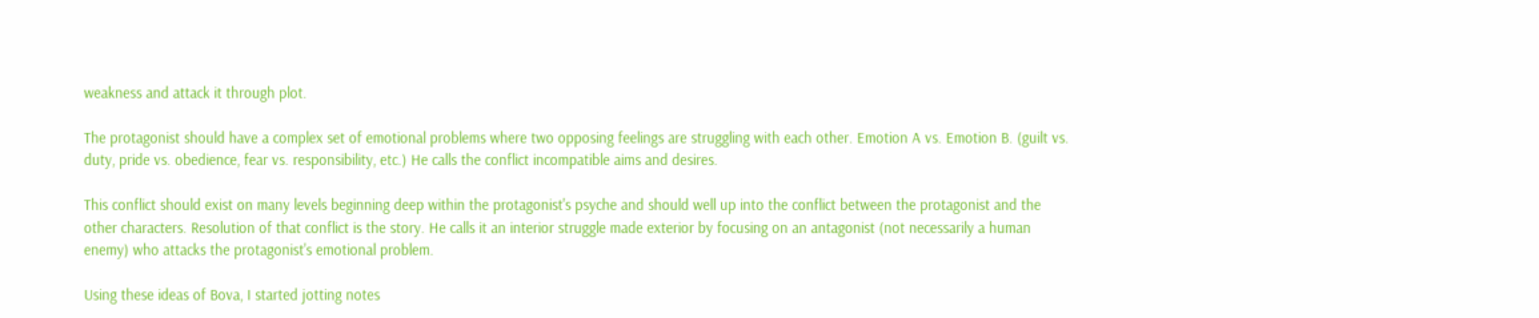weakness and attack it through plot.

The protagonist should have a complex set of emotional problems where two opposing feelings are struggling with each other. Emotion A vs. Emotion B. (guilt vs. duty, pride vs. obedience, fear vs. responsibility, etc.) He calls the conflict incompatible aims and desires.

This conflict should exist on many levels beginning deep within the protagonist's psyche and should well up into the conflict between the protagonist and the other characters. Resolution of that conflict is the story. He calls it an interior struggle made exterior by focusing on an antagonist (not necessarily a human enemy) who attacks the protagonist's emotional problem.

Using these ideas of Bova, I started jotting notes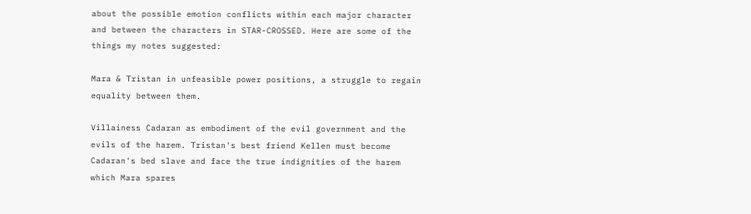about the possible emotion conflicts within each major character and between the characters in STAR-CROSSED. Here are some of the things my notes suggested:

Mara & Tristan in unfeasible power positions, a struggle to regain equality between them.

Villainess Cadaran as embodiment of the evil government and the evils of the harem. Tristan's best friend Kellen must become Cadaran's bed slave and face the true indignities of the harem which Mara spares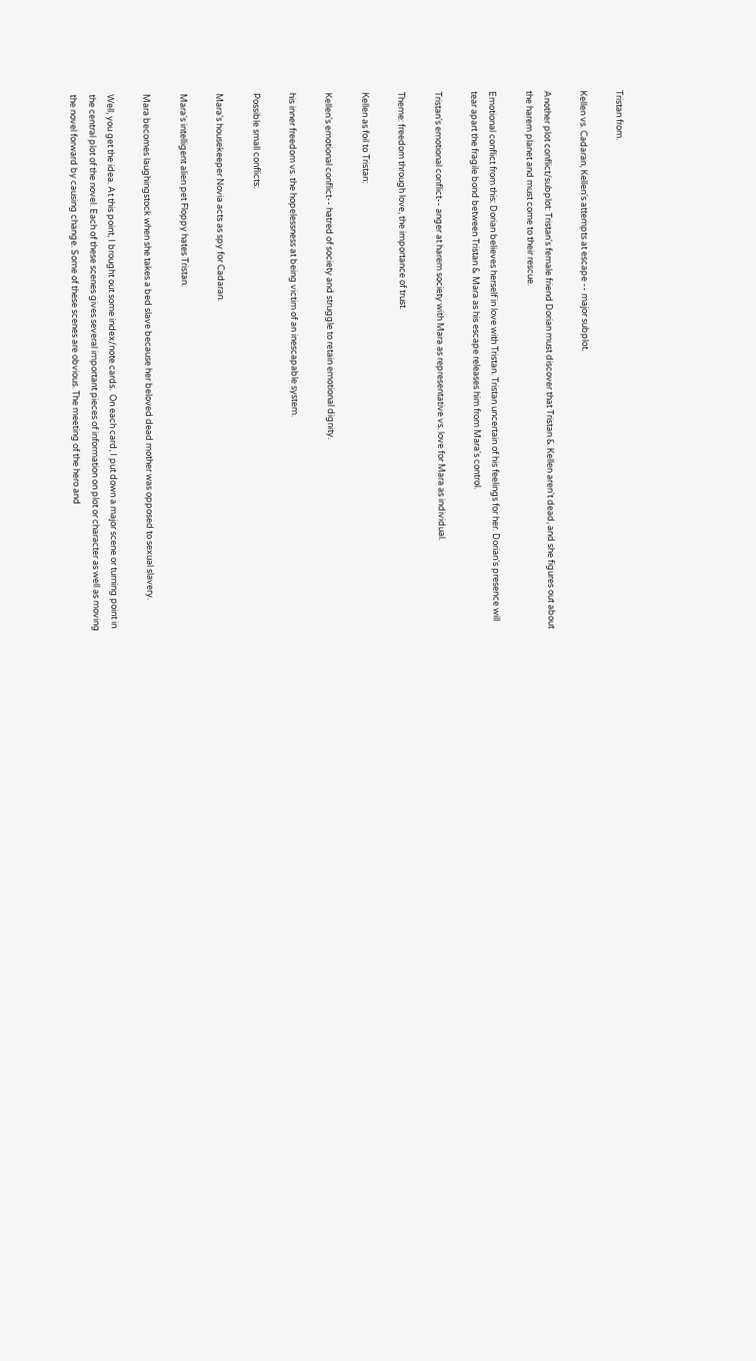Tristan from.

Kellen vs. Cadaran, Kellen's attempts at escape -- major subplot.

Another plot conflict/subplot: Tristan's female friend Dorian must discover that Tristan & Kellen aren't dead, and she figures out about the harem planet and must come to their rescue.

Emotional conflict from this: Dorian believes herself in love with Tristan. Tristan uncertain of his feelings for her. Dorian's presence will tear apart the fragile bond between Tristan & Mara as his escape releases him from Mara's control.

Tristan's emotional conflict-- anger at harem society with Mara as representative vs. love for Mara as individual.

Theme: freedom through love, the importance of trust.

Kellen as foil to Tristan:

Kellen's emotional conflict-- hatred of society and struggle to retain emotional dignity.

his inner freedom vs. the hopelessness at being victim of an inescapable system.

Possible small conflicts:

Mara's housekeeper Novia acts as spy for Cadaran.

Mara's intelligent alien pet Floppy hates Tristan.

Mara becomes laughingstock when she takes a bed slave because her beloved dead mother was opposed to sexual slavery.

Well, you get the idea. At this point, I brought out some index/note cards.  On each card, I put down a major scene or turning point in the central plot of the novel. Each of these scenes gives several important pieces of information on plot or character as well as moving the novel forward by causing change. Some of these scenes are obvious. The meeting of the hero and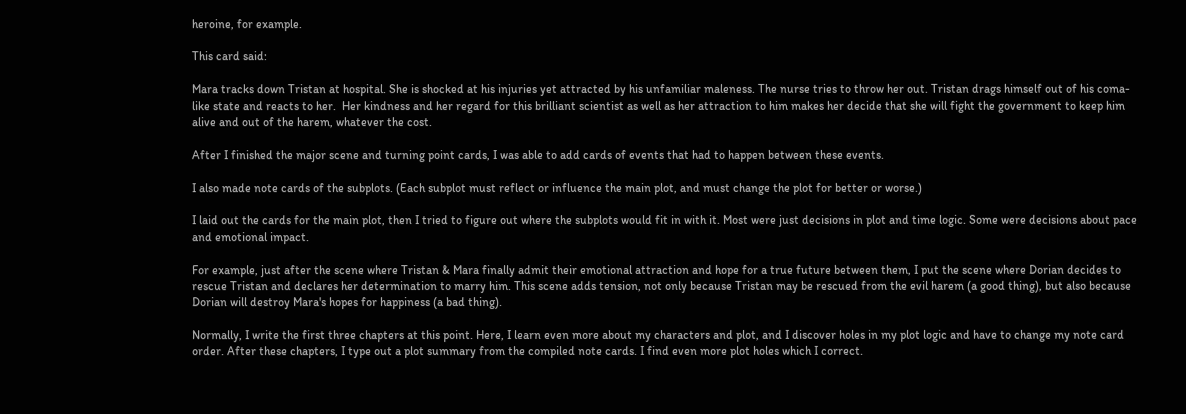heroine, for example.

This card said:

Mara tracks down Tristan at hospital. She is shocked at his injuries yet attracted by his unfamiliar maleness. The nurse tries to throw her out. Tristan drags himself out of his coma-like state and reacts to her.  Her kindness and her regard for this brilliant scientist as well as her attraction to him makes her decide that she will fight the government to keep him alive and out of the harem, whatever the cost.

After I finished the major scene and turning point cards, I was able to add cards of events that had to happen between these events.

I also made note cards of the subplots. (Each subplot must reflect or influence the main plot, and must change the plot for better or worse.)

I laid out the cards for the main plot, then I tried to figure out where the subplots would fit in with it. Most were just decisions in plot and time logic. Some were decisions about pace and emotional impact.

For example, just after the scene where Tristan & Mara finally admit their emotional attraction and hope for a true future between them, I put the scene where Dorian decides to rescue Tristan and declares her determination to marry him. This scene adds tension, not only because Tristan may be rescued from the evil harem (a good thing), but also because Dorian will destroy Mara's hopes for happiness (a bad thing).

Normally, I write the first three chapters at this point. Here, I learn even more about my characters and plot, and I discover holes in my plot logic and have to change my note card order. After these chapters, I type out a plot summary from the compiled note cards. I find even more plot holes which I correct.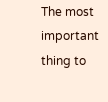The most important thing to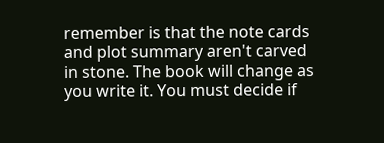remember is that the note cards and plot summary aren't carved in stone. The book will change as you write it. You must decide if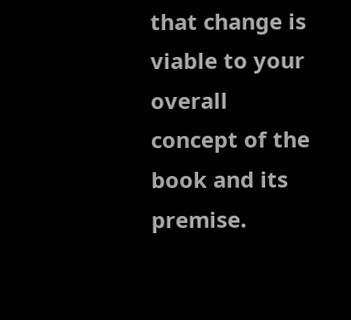that change is viable to your overall concept of the book and its premise.